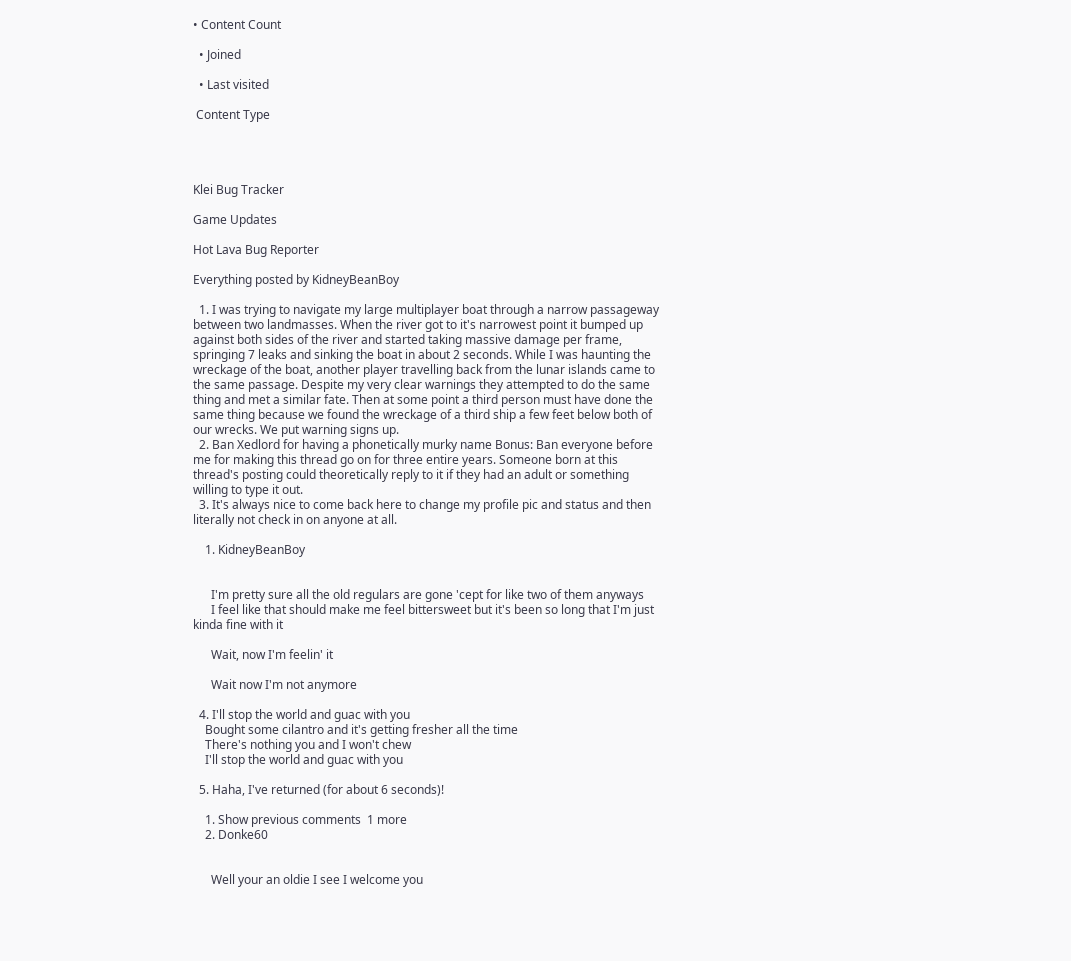• Content Count

  • Joined

  • Last visited

 Content Type




Klei Bug Tracker

Game Updates

Hot Lava Bug Reporter

Everything posted by KidneyBeanBoy

  1. I was trying to navigate my large multiplayer boat through a narrow passageway between two landmasses. When the river got to it's narrowest point it bumped up against both sides of the river and started taking massive damage per frame, springing 7 leaks and sinking the boat in about 2 seconds. While I was haunting the wreckage of the boat, another player travelling back from the lunar islands came to the same passage. Despite my very clear warnings they attempted to do the same thing and met a similar fate. Then at some point a third person must have done the same thing because we found the wreckage of a third ship a few feet below both of our wrecks. We put warning signs up.
  2. Ban Xedlord for having a phonetically murky name Bonus: Ban everyone before me for making this thread go on for three entire years. Someone born at this thread's posting could theoretically reply to it if they had an adult or something willing to type it out.
  3. It's always nice to come back here to change my profile pic and status and then literally not check in on anyone at all.

    1. KidneyBeanBoy


      I'm pretty sure all the old regulars are gone 'cept for like two of them anyways
      I feel like that should make me feel bittersweet but it's been so long that I'm just kinda fine with it

      Wait, now I'm feelin' it

      Wait now I'm not anymore

  4. I'll stop the world and guac with you
    Bought some cilantro and it's getting fresher all the time
    There's nothing you and I won't chew
    I'll stop the world and guac with you

  5. Haha, I've returned (for about 6 seconds)!

    1. Show previous comments  1 more
    2. Donke60


      Well your an oldie I see I welcome you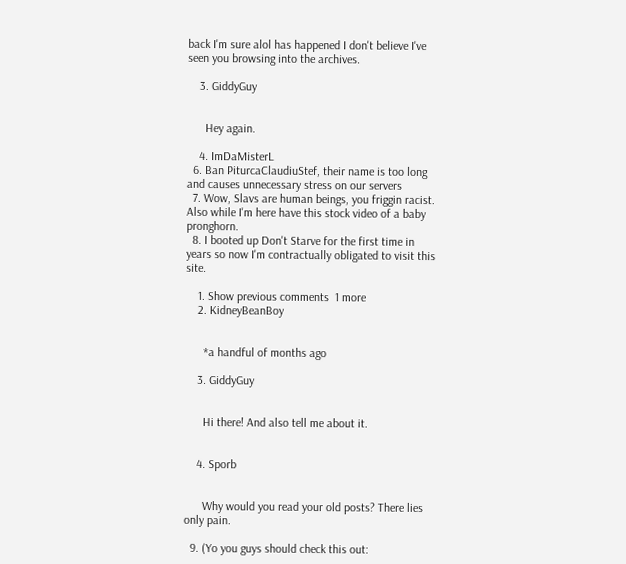back I'm sure alol has happened I don't believe I've seen you browsing into the archives.

    3. GiddyGuy


      Hey again.

    4. ImDaMisterL
  6. Ban PiturcaClaudiuStef, their name is too long and causes unnecessary stress on our servers
  7. Wow, Slavs are human beings, you friggin racist. Also while I'm here have this stock video of a baby pronghorn.
  8. I booted up Don't Starve for the first time in years so now I'm contractually obligated to visit this site.

    1. Show previous comments  1 more
    2. KidneyBeanBoy


      *a handful of months ago

    3. GiddyGuy


      Hi there! And also tell me about it.


    4. Sporb


      Why would you read your old posts? There lies only pain.

  9. (Yo you guys should check this out: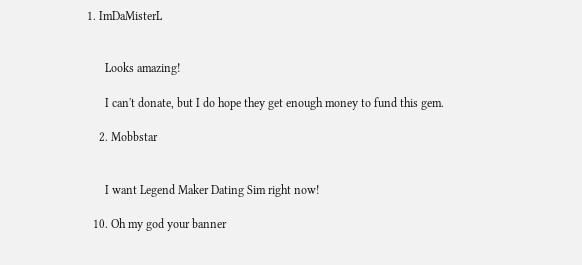1. ImDaMisterL


      Looks amazing!

      I can't donate, but I do hope they get enough money to fund this gem.

    2. Mobbstar


      I want Legend Maker Dating Sim right now!

  10. Oh my god your banner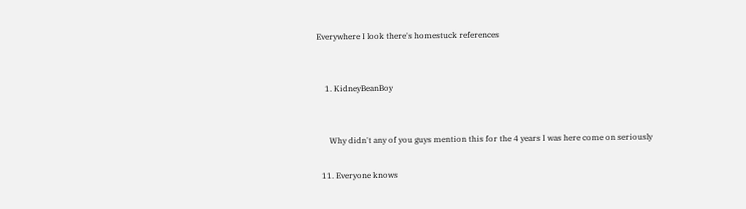Everywhere I look there's homestuck references


    1. KidneyBeanBoy


      Why didn't any of you guys mention this for the 4 years I was here come on seriously

  11. Everyone knows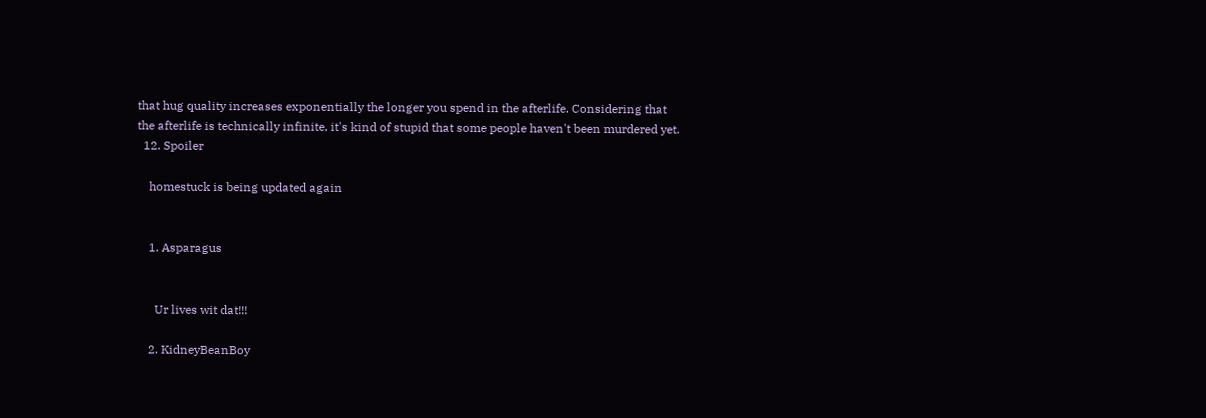that hug quality increases exponentially the longer you spend in the afterlife. Considering that the afterlife is technically infinite, it's kind of stupid that some people haven't been murdered yet.
  12. Spoiler

    homestuck is being updated again


    1. Asparagus


      Ur lives wit dat!!!

    2. KidneyBeanBoy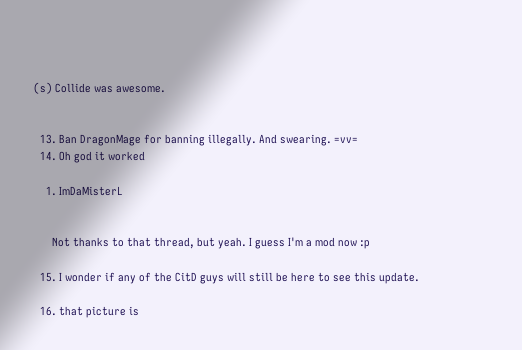(s) Collide was awesome.


  13. Ban DragonMage for banning illegally. And swearing. =vv=
  14. Oh god it worked

    1. ImDaMisterL


      Not thanks to that thread, but yeah. I guess I'm a mod now :p

  15. I wonder if any of the CitD guys will still be here to see this update.

  16. that picture is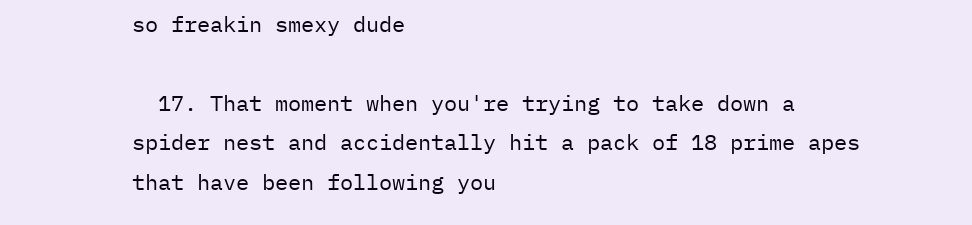so freakin smexy dude

  17. That moment when you're trying to take down a spider nest and accidentally hit a pack of 18 prime apes that have been following you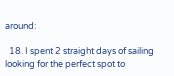around:

  18. I spent 2 straight days of sailing looking for the perfect spot to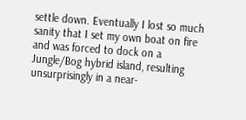settle down. Eventually I lost so much sanity that I set my own boat on fire and was forced to dock on a Jungle/Bog hybrid island, resulting unsurprisingly in a near-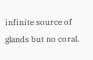infinite source of glands but no coral.